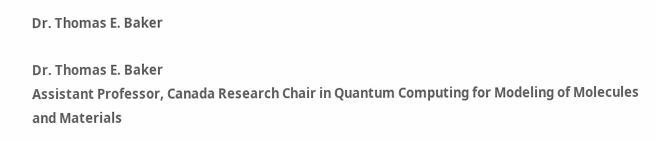Dr. Thomas E. Baker

Dr. Thomas E. Baker
Assistant Professor, Canada Research Chair in Quantum Computing for Modeling of Molecules and Materials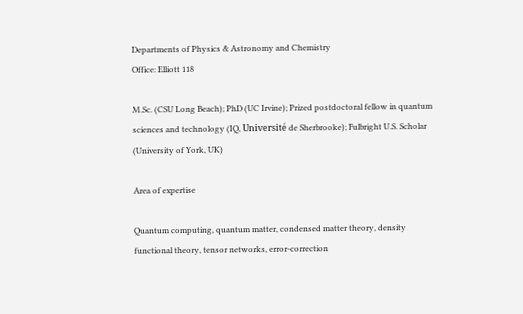Departments of Physics & Astronomy and Chemistry
Office: Elliott 118

M.Sc. (CSU Long Beach); PhD (UC Irvine); Prized postdoctoral fellow in quantum sciences and technology (IQ, Université de Sherbrooke); Fulbright U.S. Scholar (University of York, UK)

Area of expertise

Quantum computing, quantum matter, condensed matter theory, density functional theory, tensor networks, error-correction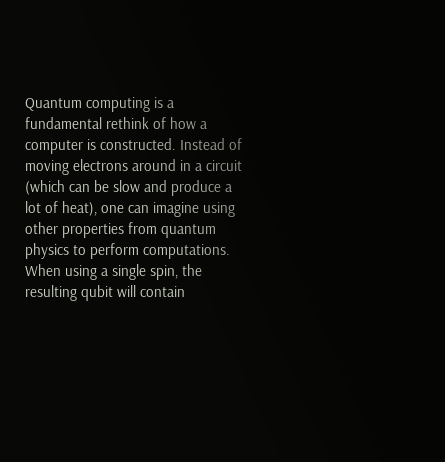Quantum computing is a fundamental rethink of how a computer is constructed. Instead of moving electrons around in a circuit (which can be slow and produce a lot of heat), one can imagine using other properties from quantum physics to perform computations. When using a single spin, the resulting qubit will contain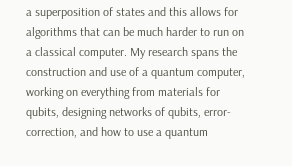a superposition of states and this allows for algorithms that can be much harder to run on a classical computer. My research spans the construction and use of a quantum computer, working on everything from materials for qubits, designing networks of qubits, error-correction, and how to use a quantum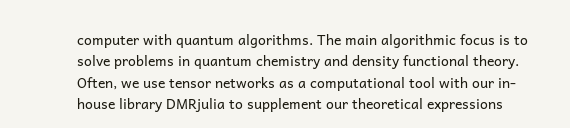computer with quantum algorithms. The main algorithmic focus is to solve problems in quantum chemistry and density functional theory. Often, we use tensor networks as a computational tool with our in-house library DMRjulia to supplement our theoretical expressions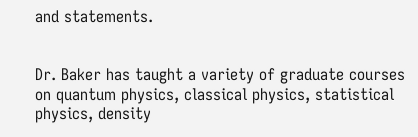and statements.


Dr. Baker has taught a variety of graduate courses on quantum physics, classical physics, statistical physics, density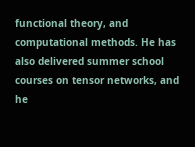functional theory, and computational methods. He has also delivered summer school courses on tensor networks, and he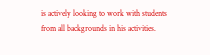is actively looking to work with students from all backgrounds in his activities.